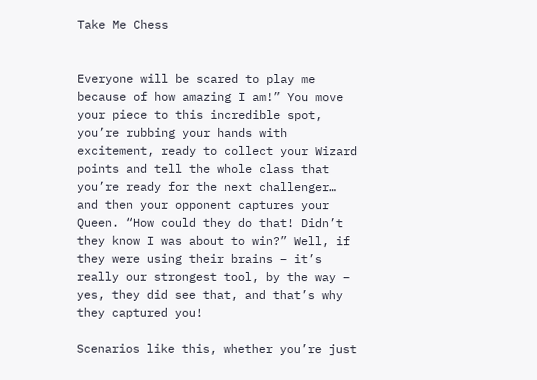Take Me Chess


Everyone will be scared to play me because of how amazing I am!” You move your piece to this incredible spot, you’re rubbing your hands with excitement, ready to collect your Wizard points and tell the whole class that you’re ready for the next challenger… and then your opponent captures your Queen. “How could they do that! Didn’t they know I was about to win?” Well, if they were using their brains – it’s really our strongest tool, by the way – yes, they did see that, and that’s why they captured you!

Scenarios like this, whether you’re just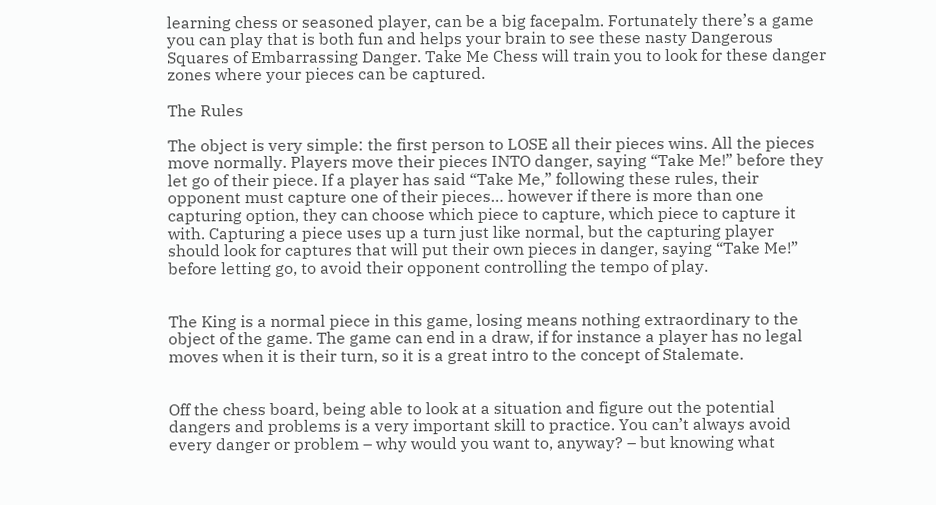learning chess or seasoned player, can be a big facepalm. Fortunately there’s a game you can play that is both fun and helps your brain to see these nasty Dangerous Squares of Embarrassing Danger. Take Me Chess will train you to look for these danger zones where your pieces can be captured.

The Rules

The object is very simple: the first person to LOSE all their pieces wins. All the pieces move normally. Players move their pieces INTO danger, saying “Take Me!” before they let go of their piece. If a player has said “Take Me,” following these rules, their opponent must capture one of their pieces… however if there is more than one capturing option, they can choose which piece to capture, which piece to capture it with. Capturing a piece uses up a turn just like normal, but the capturing player should look for captures that will put their own pieces in danger, saying “Take Me!” before letting go, to avoid their opponent controlling the tempo of play.


The King is a normal piece in this game, losing means nothing extraordinary to the object of the game. The game can end in a draw, if for instance a player has no legal moves when it is their turn, so it is a great intro to the concept of Stalemate.


Off the chess board, being able to look at a situation and figure out the potential dangers and problems is a very important skill to practice. You can’t always avoid every danger or problem – why would you want to, anyway? – but knowing what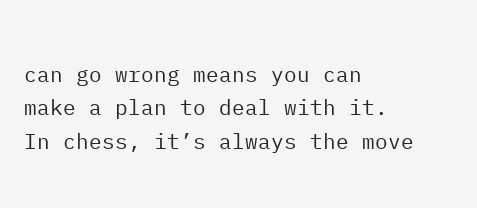can go wrong means you can make a plan to deal with it. In chess, it’s always the move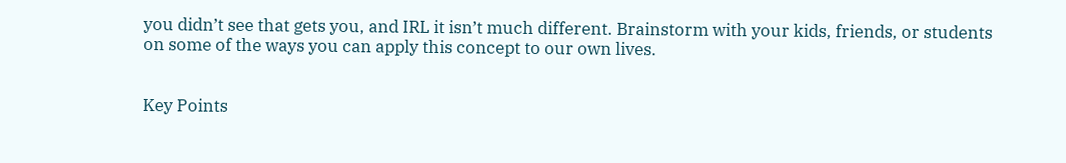you didn’t see that gets you, and IRL it isn’t much different. Brainstorm with your kids, friends, or students on some of the ways you can apply this concept to our own lives.


Key Points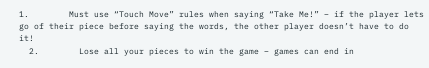1.        Must use “Touch Move” rules when saying “Take Me!” – if the player lets go of their piece before saying the words, the other player doesn’t have to do it!
  2.        Lose all your pieces to win the game – games can end in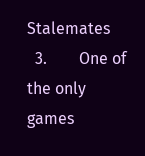Stalemates
  3.        One of the only games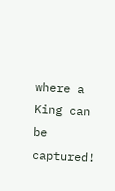where a King can be captured!